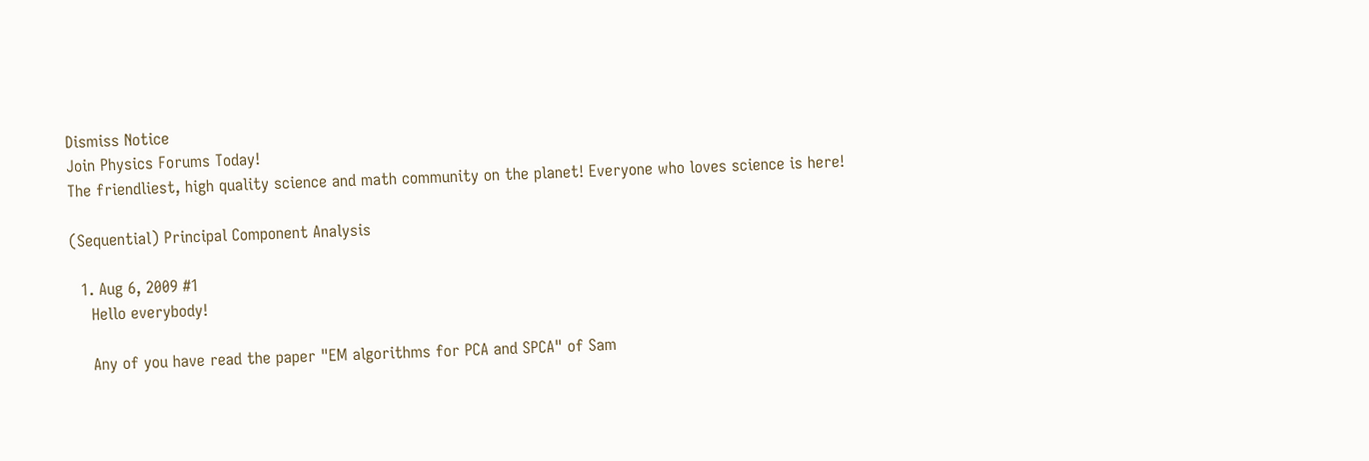Dismiss Notice
Join Physics Forums Today!
The friendliest, high quality science and math community on the planet! Everyone who loves science is here!

(Sequential) Principal Component Analysis

  1. Aug 6, 2009 #1
    Hello everybody!

    Any of you have read the paper "EM algorithms for PCA and SPCA" of Sam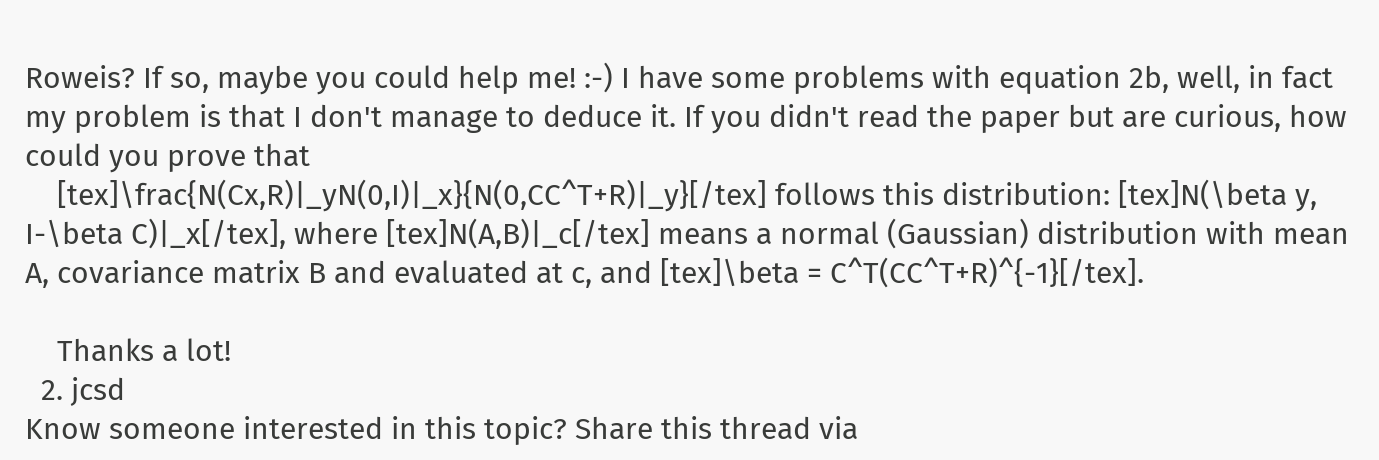Roweis? If so, maybe you could help me! :-) I have some problems with equation 2b, well, in fact my problem is that I don't manage to deduce it. If you didn't read the paper but are curious, how could you prove that
    [tex]\frac{N(Cx,R)|_yN(0,I)|_x}{N(0,CC^T+R)|_y}[/tex] follows this distribution: [tex]N(\beta y, I-\beta C)|_x[/tex], where [tex]N(A,B)|_c[/tex] means a normal (Gaussian) distribution with mean A, covariance matrix B and evaluated at c, and [tex]\beta = C^T(CC^T+R)^{-1}[/tex].

    Thanks a lot!
  2. jcsd
Know someone interested in this topic? Share this thread via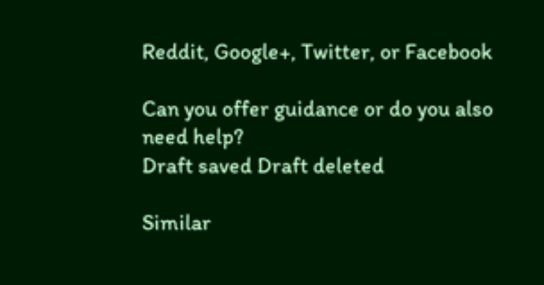Reddit, Google+, Twitter, or Facebook

Can you offer guidance or do you also need help?
Draft saved Draft deleted

Similar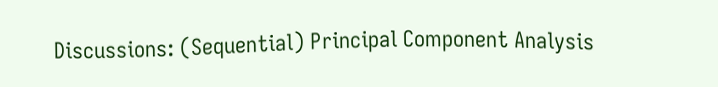Discussions: (Sequential) Principal Component Analysis